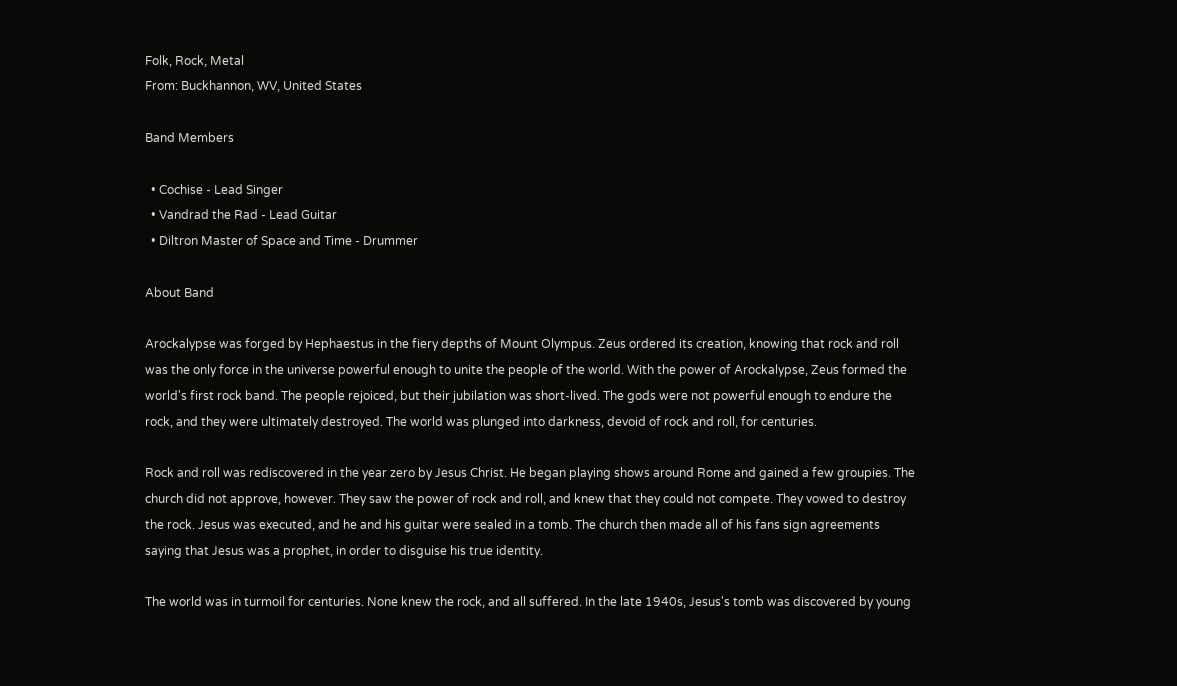Folk, Rock, Metal
From: Buckhannon, WV, United States

Band Members

  • Cochise - Lead Singer
  • Vandrad the Rad - Lead Guitar
  • Diltron Master of Space and Time - Drummer

About Band

Arockalypse was forged by Hephaestus in the fiery depths of Mount Olympus. Zeus ordered its creation, knowing that rock and roll was the only force in the universe powerful enough to unite the people of the world. With the power of Arockalypse, Zeus formed the world's first rock band. The people rejoiced, but their jubilation was short-lived. The gods were not powerful enough to endure the rock, and they were ultimately destroyed. The world was plunged into darkness, devoid of rock and roll, for centuries.

Rock and roll was rediscovered in the year zero by Jesus Christ. He began playing shows around Rome and gained a few groupies. The church did not approve, however. They saw the power of rock and roll, and knew that they could not compete. They vowed to destroy the rock. Jesus was executed, and he and his guitar were sealed in a tomb. The church then made all of his fans sign agreements saying that Jesus was a prophet, in order to disguise his true identity.

The world was in turmoil for centuries. None knew the rock, and all suffered. In the late 1940s, Jesus's tomb was discovered by young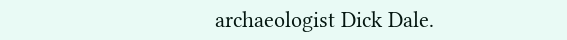archaeologist Dick Dale.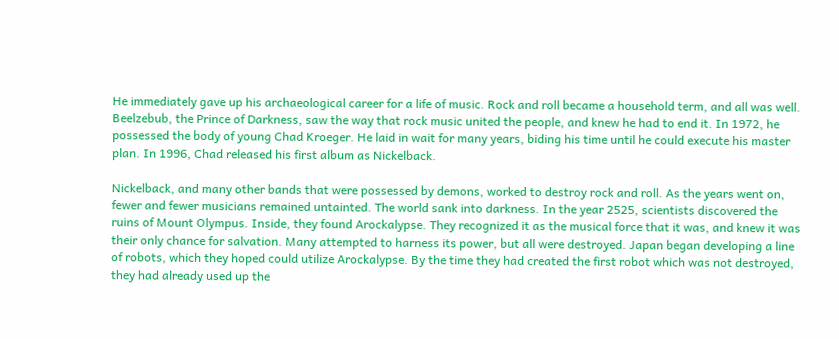He immediately gave up his archaeological career for a life of music. Rock and roll became a household term, and all was well. Beelzebub, the Prince of Darkness, saw the way that rock music united the people, and knew he had to end it. In 1972, he possessed the body of young Chad Kroeger. He laid in wait for many years, biding his time until he could execute his master plan. In 1996, Chad released his first album as Nickelback.

Nickelback, and many other bands that were possessed by demons, worked to destroy rock and roll. As the years went on, fewer and fewer musicians remained untainted. The world sank into darkness. In the year 2525, scientists discovered the ruins of Mount Olympus. Inside, they found Arockalypse. They recognized it as the musical force that it was, and knew it was their only chance for salvation. Many attempted to harness its power, but all were destroyed. Japan began developing a line of robots, which they hoped could utilize Arockalypse. By the time they had created the first robot which was not destroyed, they had already used up the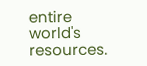entire world's resources.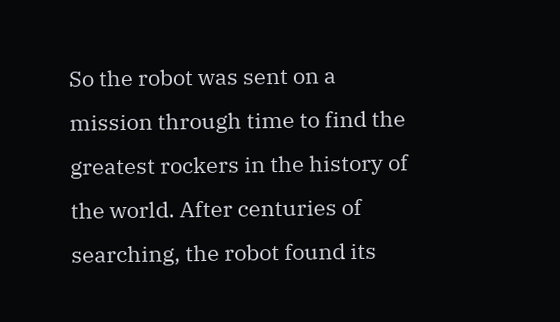So the robot was sent on a mission through time to find the greatest rockers in the history of the world. After centuries of searching, the robot found its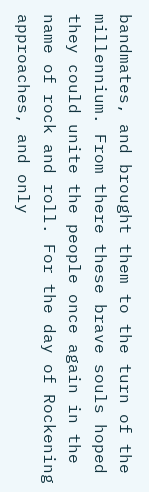bandmates, and brought them to the turn of the millennium. From there these brave souls hoped they could unite the people once again in the name of rock and roll. For the day of Rockening approaches, and only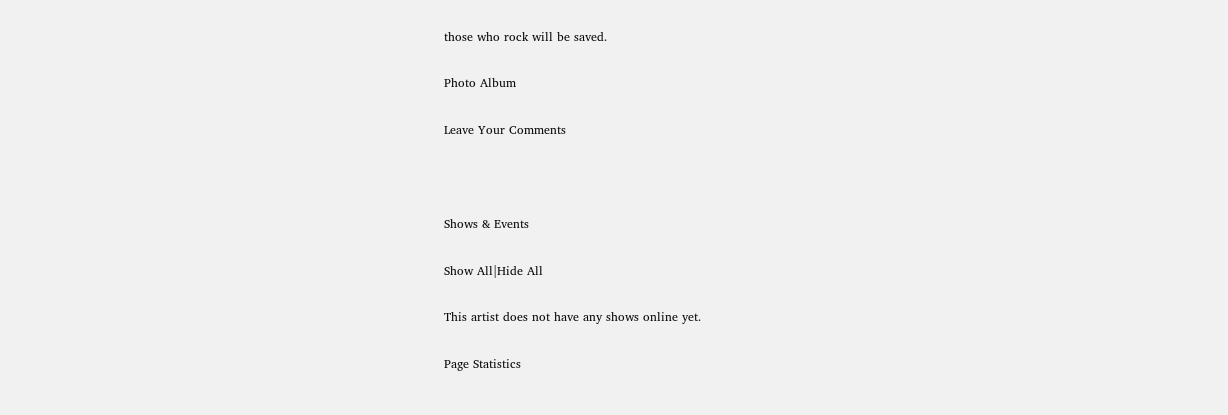those who rock will be saved.

Photo Album

Leave Your Comments



Shows & Events

Show All|Hide All

This artist does not have any shows online yet.

Page Statistics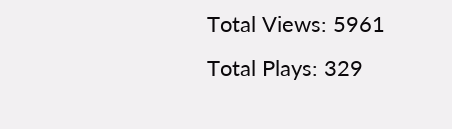Total Views: 5961
Total Plays: 329